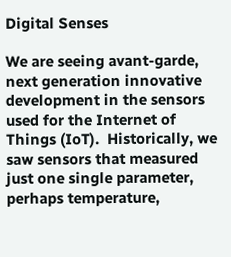Digital Senses

We are seeing avant-garde, next generation innovative development in the sensors used for the Internet of Things (IoT).  Historically, we saw sensors that measured just one single parameter, perhaps temperature,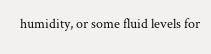humidity, or some fluid levels for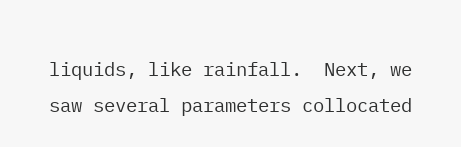liquids, like rainfall.  Next, we saw several parameters collocated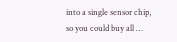into a single sensor chip, so you could buy all …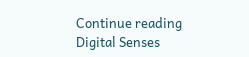Continue reading Digital Senses